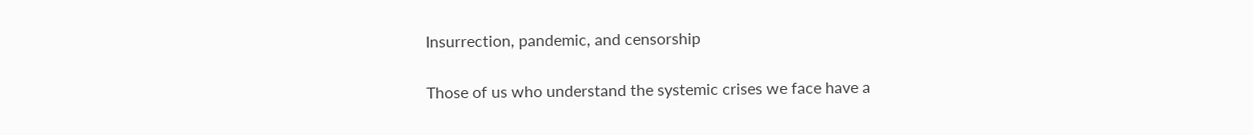Insurrection, pandemic, and censorship

Those of us who understand the systemic crises we face have a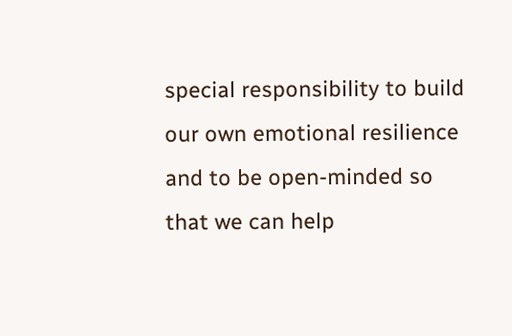special responsibility to build our own emotional resilience and to be open-minded so that we can help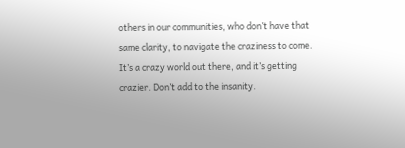others in our communities, who don’t have that same clarity, to navigate the craziness to come. It’s a crazy world out there, and it’s getting crazier. Don’t add to the insanity.